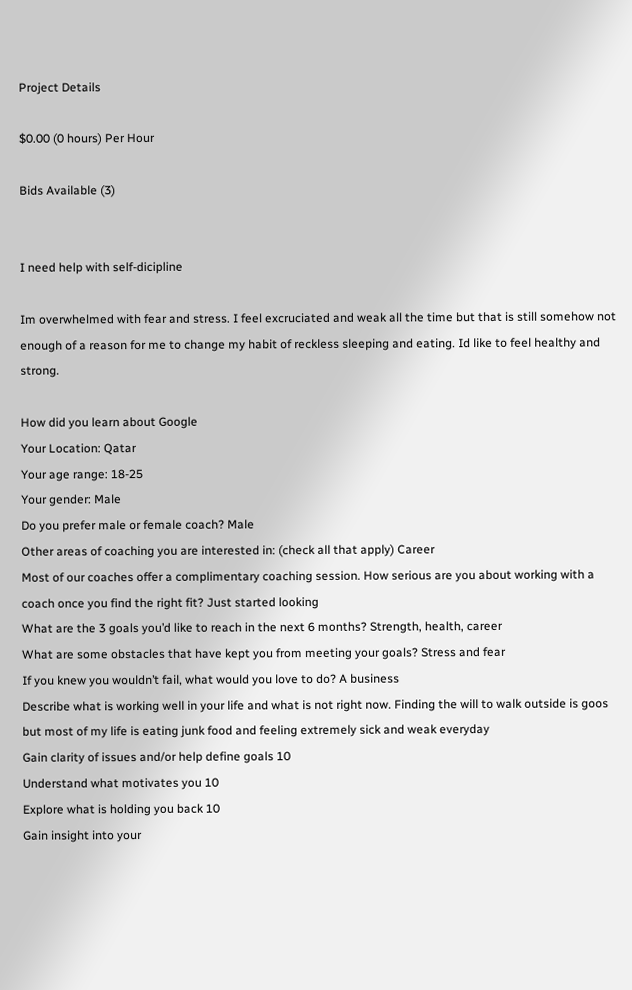Project Details

$0.00 (0 hours) Per Hour

Bids Available (3)


I need help with self-dicipline

Im overwhelmed with fear and stress. I feel excruciated and weak all the time but that is still somehow not enough of a reason for me to change my habit of reckless sleeping and eating. Id like to feel healthy and strong.

How did you learn about Google
Your Location: Qatar
Your age range: 18-25
Your gender: Male
Do you prefer male or female coach? Male
Other areas of coaching you are interested in: (check all that apply) Career
Most of our coaches offer a complimentary coaching session. How serious are you about working with a coach once you find the right fit? Just started looking
What are the 3 goals you’d like to reach in the next 6 months? Strength, health, career
What are some obstacles that have kept you from meeting your goals? Stress and fear
If you knew you wouldn’t fail, what would you love to do? A business
Describe what is working well in your life and what is not right now. Finding the will to walk outside is goos but most of my life is eating junk food and feeling extremely sick and weak everyday
Gain clarity of issues and/or help define goals 10
Understand what motivates you 10
Explore what is holding you back 10
Gain insight into your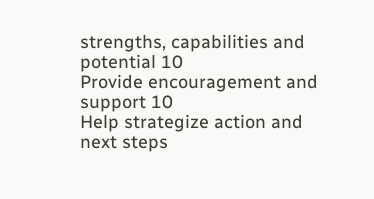strengths, capabilities and potential 10
Provide encouragement and support 10
Help strategize action and next steps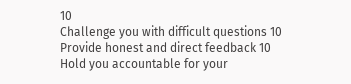10
Challenge you with difficult questions 10
Provide honest and direct feedback 10
Hold you accountable for your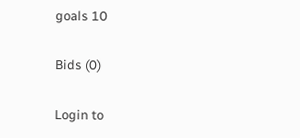goals 10

Bids (0)

Login to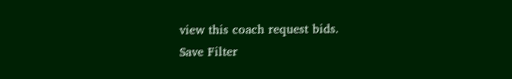view this coach request bids.
Save Filter